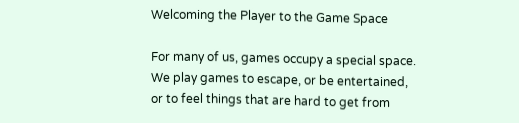Welcoming the Player to the Game Space

For many of us, games occupy a special space. We play games to escape, or be entertained, or to feel things that are hard to get from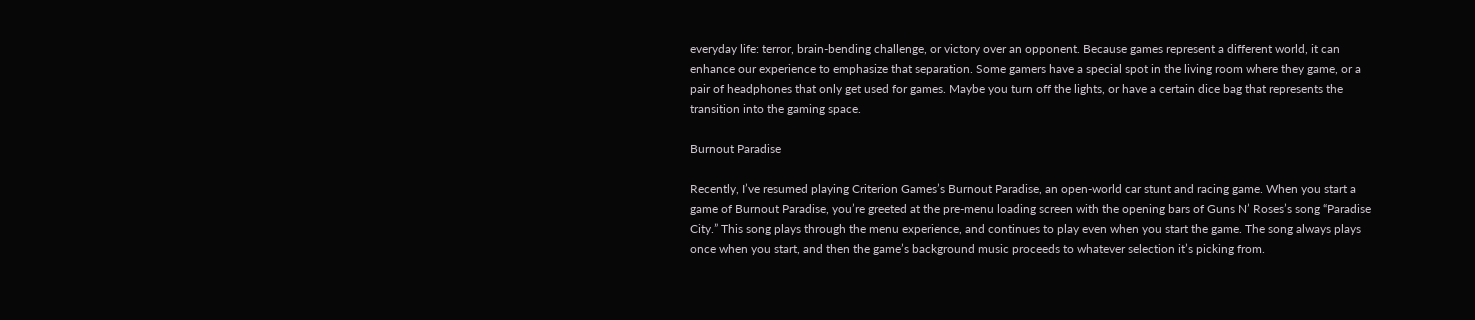everyday life: terror, brain-bending challenge, or victory over an opponent. Because games represent a different world, it can enhance our experience to emphasize that separation. Some gamers have a special spot in the living room where they game, or a pair of headphones that only get used for games. Maybe you turn off the lights, or have a certain dice bag that represents the transition into the gaming space.

Burnout Paradise

Recently, I’ve resumed playing Criterion Games’s Burnout Paradise, an open-world car stunt and racing game. When you start a game of Burnout Paradise, you’re greeted at the pre-menu loading screen with the opening bars of Guns N’ Roses’s song “Paradise City.” This song plays through the menu experience, and continues to play even when you start the game. The song always plays once when you start, and then the game’s background music proceeds to whatever selection it’s picking from.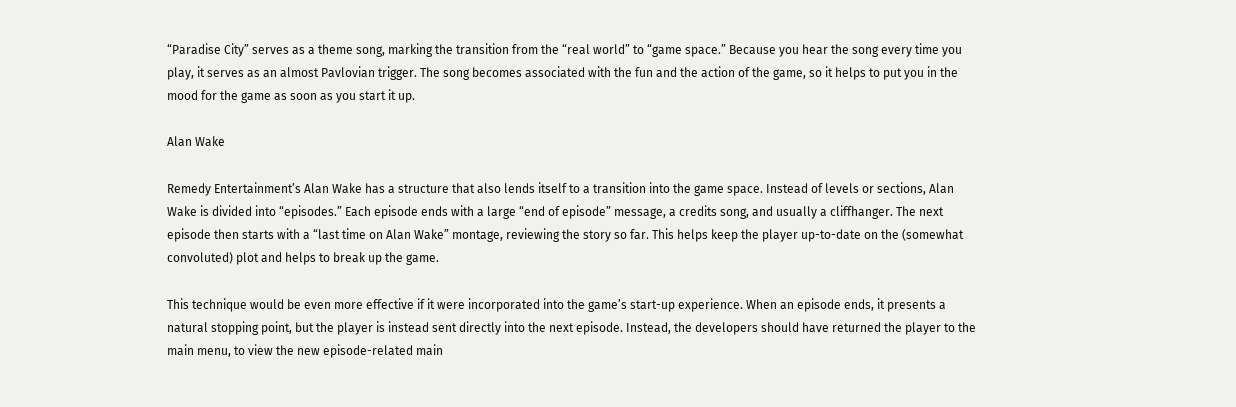“Paradise City” serves as a theme song, marking the transition from the “real world” to “game space.” Because you hear the song every time you play, it serves as an almost Pavlovian trigger. The song becomes associated with the fun and the action of the game, so it helps to put you in the mood for the game as soon as you start it up.

Alan Wake

Remedy Entertainment’s Alan Wake has a structure that also lends itself to a transition into the game space. Instead of levels or sections, Alan Wake is divided into “episodes.” Each episode ends with a large “end of episode” message, a credits song, and usually a cliffhanger. The next episode then starts with a “last time on Alan Wake” montage, reviewing the story so far. This helps keep the player up-to-date on the (somewhat convoluted) plot and helps to break up the game.

This technique would be even more effective if it were incorporated into the game’s start-up experience. When an episode ends, it presents a natural stopping point, but the player is instead sent directly into the next episode. Instead, the developers should have returned the player to the main menu, to view the new episode-related main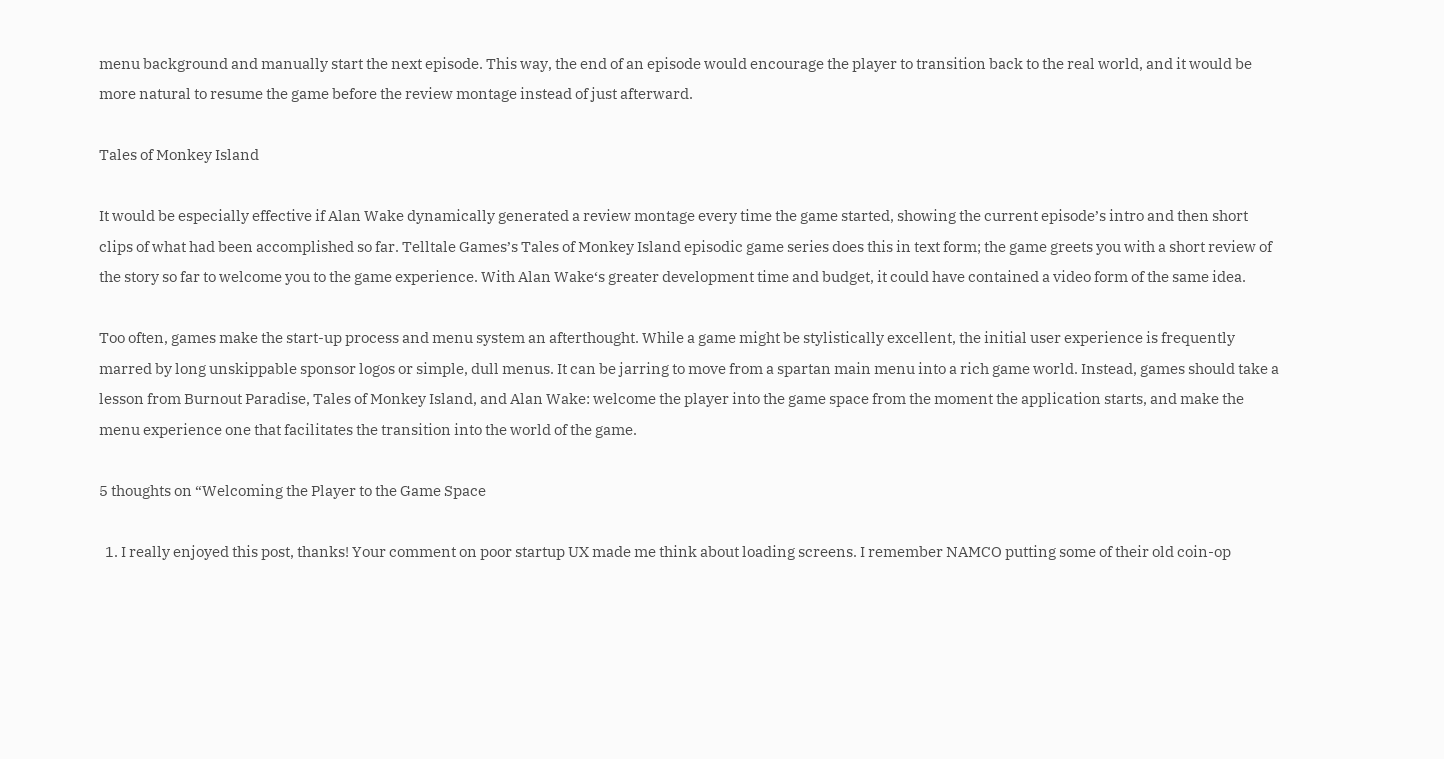menu background and manually start the next episode. This way, the end of an episode would encourage the player to transition back to the real world, and it would be more natural to resume the game before the review montage instead of just afterward.

Tales of Monkey Island

It would be especially effective if Alan Wake dynamically generated a review montage every time the game started, showing the current episode’s intro and then short clips of what had been accomplished so far. Telltale Games’s Tales of Monkey Island episodic game series does this in text form; the game greets you with a short review of the story so far to welcome you to the game experience. With Alan Wake‘s greater development time and budget, it could have contained a video form of the same idea.

Too often, games make the start-up process and menu system an afterthought. While a game might be stylistically excellent, the initial user experience is frequently marred by long unskippable sponsor logos or simple, dull menus. It can be jarring to move from a spartan main menu into a rich game world. Instead, games should take a lesson from Burnout Paradise, Tales of Monkey Island, and Alan Wake: welcome the player into the game space from the moment the application starts, and make the menu experience one that facilitates the transition into the world of the game.

5 thoughts on “Welcoming the Player to the Game Space

  1. I really enjoyed this post, thanks! Your comment on poor startup UX made me think about loading screens. I remember NAMCO putting some of their old coin-op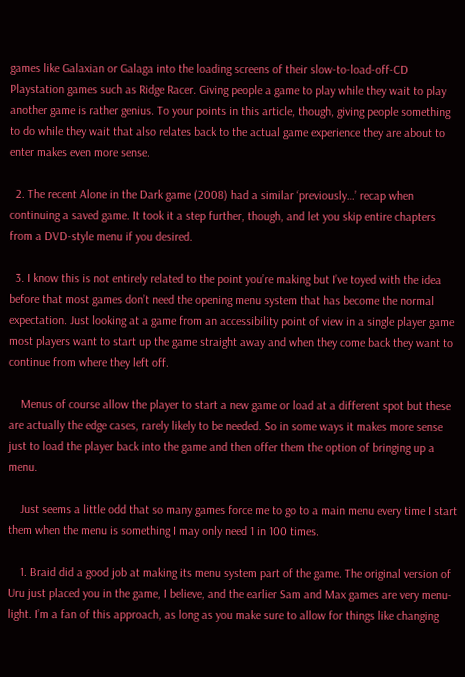games like Galaxian or Galaga into the loading screens of their slow-to-load-off-CD Playstation games such as Ridge Racer. Giving people a game to play while they wait to play another game is rather genius. To your points in this article, though, giving people something to do while they wait that also relates back to the actual game experience they are about to enter makes even more sense.

  2. The recent Alone in the Dark game (2008) had a similar ‘previously…’ recap when continuing a saved game. It took it a step further, though, and let you skip entire chapters from a DVD-style menu if you desired.

  3. I know this is not entirely related to the point you’re making but I’ve toyed with the idea before that most games don’t need the opening menu system that has become the normal expectation. Just looking at a game from an accessibility point of view in a single player game most players want to start up the game straight away and when they come back they want to continue from where they left off.

    Menus of course allow the player to start a new game or load at a different spot but these are actually the edge cases, rarely likely to be needed. So in some ways it makes more sense just to load the player back into the game and then offer them the option of bringing up a menu.

    Just seems a little odd that so many games force me to go to a main menu every time I start them when the menu is something I may only need 1 in 100 times.

    1. Braid did a good job at making its menu system part of the game. The original version of Uru just placed you in the game, I believe, and the earlier Sam and Max games are very menu-light. I’m a fan of this approach, as long as you make sure to allow for things like changing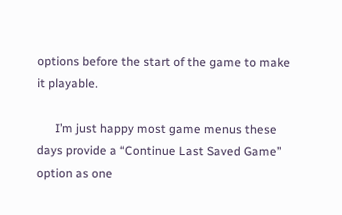options before the start of the game to make it playable.

      I’m just happy most game menus these days provide a “Continue Last Saved Game” option as one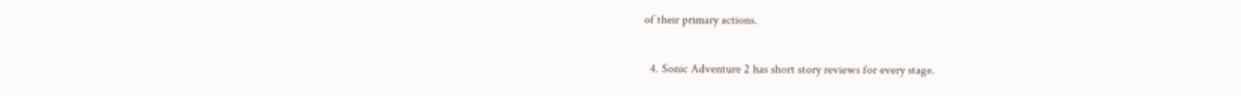of their primary actions.

  4. Sonic Adventure 2 has short story reviews for every stage.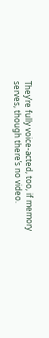They’re fully voice-acted, too, if memory serves, though there’s no video.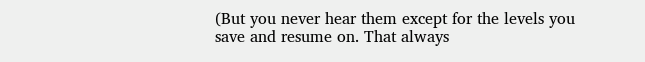(But you never hear them except for the levels you save and resume on. That always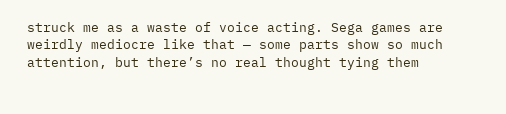struck me as a waste of voice acting. Sega games are weirdly mediocre like that — some parts show so much attention, but there’s no real thought tying them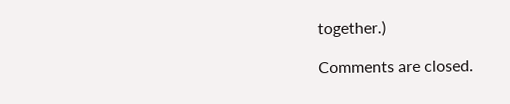together.)

Comments are closed.